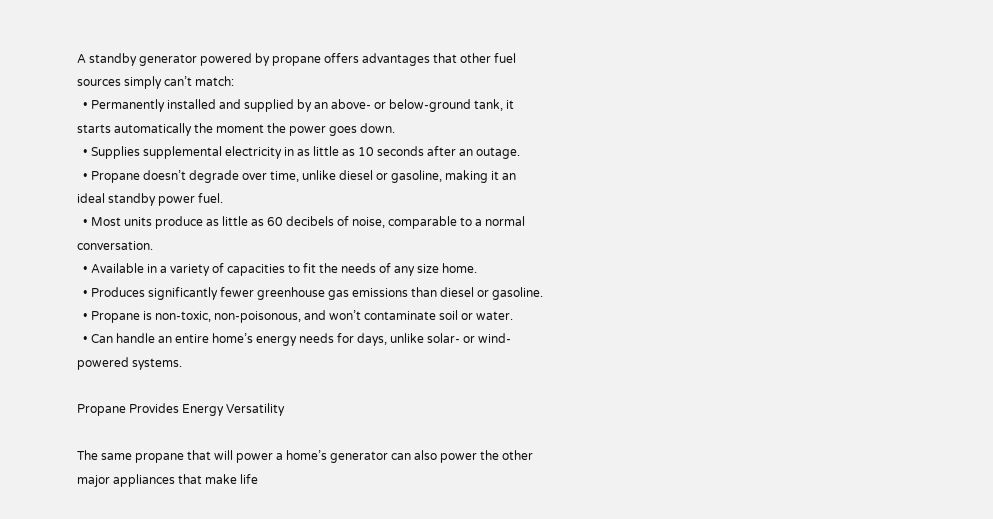A standby generator powered by propane offers advantages that other fuel sources simply can’t match:
  • Permanently installed and supplied by an above- or below-ground tank, it starts automatically the moment the power goes down.
  • Supplies supplemental electricity in as little as 10 seconds after an outage.
  • Propane doesn’t degrade over time, unlike diesel or gasoline, making it an ideal standby power fuel.
  • Most units produce as little as 60 decibels of noise, comparable to a normal conversation.
  • Available in a variety of capacities to fit the needs of any size home.
  • Produces significantly fewer greenhouse gas emissions than diesel or gasoline.
  • Propane is non-toxic, non-poisonous, and won’t contaminate soil or water.
  • Can handle an entire home’s energy needs for days, unlike solar- or wind-powered systems.

Propane Provides Energy Versatility

The same propane that will power a home’s generator can also power the other major appliances that make life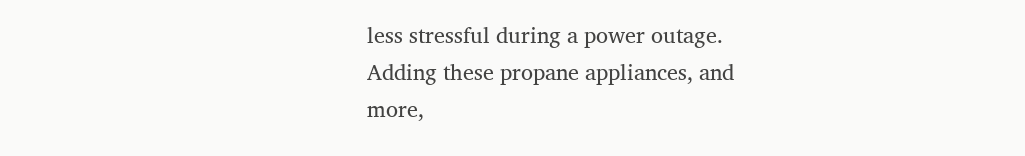less stressful during a power outage. Adding these propane appliances, and more,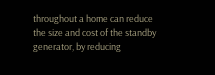throughout a home can reduce the size and cost of the standby generator, by reducing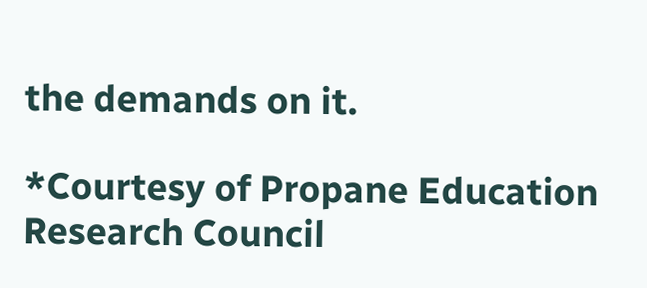the demands on it.

*Courtesy of Propane Education Research Council